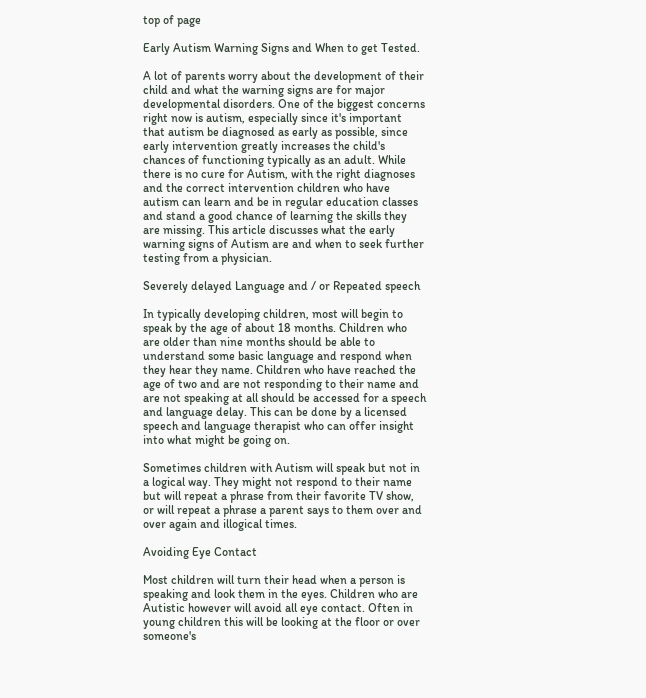top of page

Early Autism Warning Signs and When to get Tested.

A lot of parents worry about the development of their child and what the warning signs are for major developmental disorders. One of the biggest concerns right now is autism, especially since it's important that autism be diagnosed as early as possible, since early intervention greatly increases the child's chances of functioning typically as an adult. While there is no cure for Autism, with the right diagnoses and the correct intervention children who have autism can learn and be in regular education classes and stand a good chance of learning the skills they are missing. This article discusses what the early warning signs of Autism are and when to seek further testing from a physician.

Severely delayed Language and / or Repeated speech

In typically developing children, most will begin to speak by the age of about 18 months. Children who are older than nine months should be able to understand some basic language and respond when they hear they name. Children who have reached the age of two and are not responding to their name and are not speaking at all should be accessed for a speech and language delay. This can be done by a licensed speech and language therapist who can offer insight into what might be going on.

Sometimes children with Autism will speak but not in a logical way. They might not respond to their name but will repeat a phrase from their favorite TV show, or will repeat a phrase a parent says to them over and over again and illogical times.

Avoiding Eye Contact

Most children will turn their head when a person is speaking and look them in the eyes. Children who are Autistic however will avoid all eye contact. Often in young children this will be looking at the floor or over someone's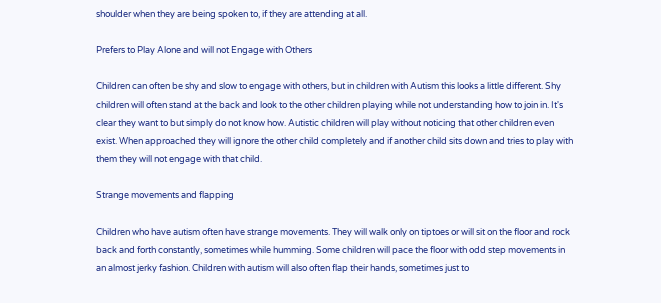shoulder when they are being spoken to, if they are attending at all.

Prefers to Play Alone and will not Engage with Others

Children can often be shy and slow to engage with others, but in children with Autism this looks a little different. Shy children will often stand at the back and look to the other children playing while not understanding how to join in. It's clear they want to but simply do not know how. Autistic children will play without noticing that other children even exist. When approached they will ignore the other child completely and if another child sits down and tries to play with them they will not engage with that child.

Strange movements and flapping

Children who have autism often have strange movements. They will walk only on tiptoes or will sit on the floor and rock back and forth constantly, sometimes while humming. Some children will pace the floor with odd step movements in an almost jerky fashion. Children with autism will also often flap their hands, sometimes just to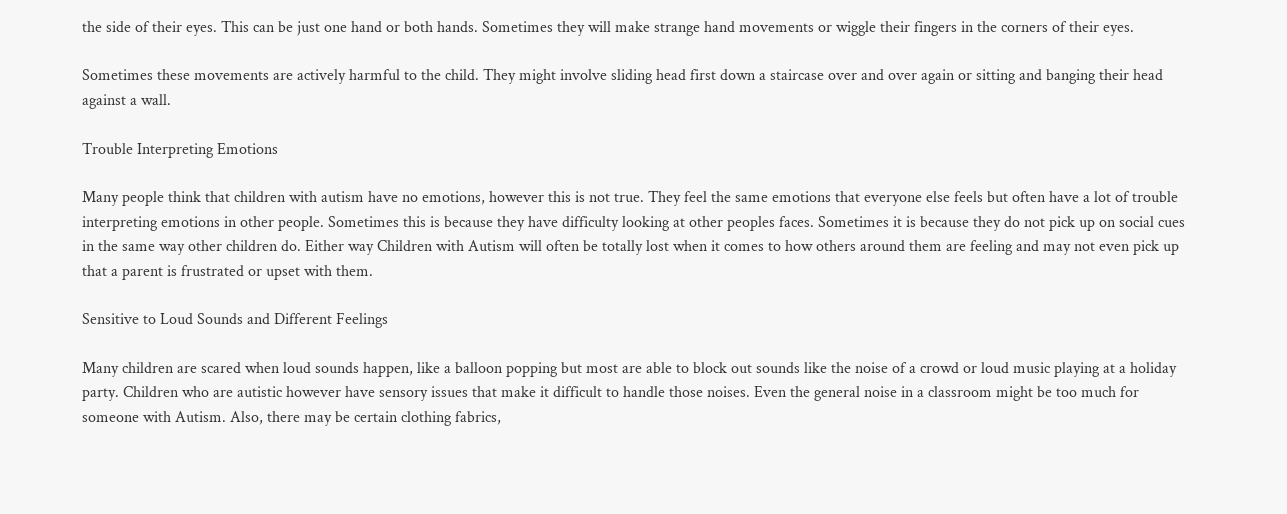the side of their eyes. This can be just one hand or both hands. Sometimes they will make strange hand movements or wiggle their fingers in the corners of their eyes.

Sometimes these movements are actively harmful to the child. They might involve sliding head first down a staircase over and over again or sitting and banging their head against a wall.

Trouble Interpreting Emotions

Many people think that children with autism have no emotions, however this is not true. They feel the same emotions that everyone else feels but often have a lot of trouble interpreting emotions in other people. Sometimes this is because they have difficulty looking at other peoples faces. Sometimes it is because they do not pick up on social cues in the same way other children do. Either way Children with Autism will often be totally lost when it comes to how others around them are feeling and may not even pick up that a parent is frustrated or upset with them.

Sensitive to Loud Sounds and Different Feelings

Many children are scared when loud sounds happen, like a balloon popping but most are able to block out sounds like the noise of a crowd or loud music playing at a holiday party. Children who are autistic however have sensory issues that make it difficult to handle those noises. Even the general noise in a classroom might be too much for someone with Autism. Also, there may be certain clothing fabrics,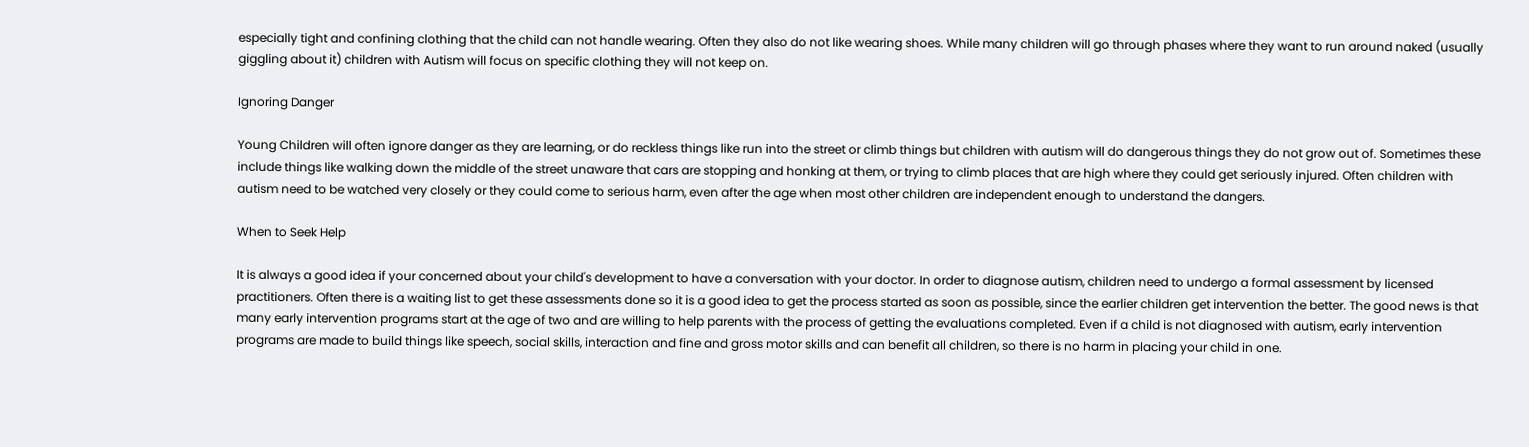especially tight and confining clothing that the child can not handle wearing. Often they also do not like wearing shoes. While many children will go through phases where they want to run around naked (usually giggling about it) children with Autism will focus on specific clothing they will not keep on.

Ignoring Danger

Young Children will often ignore danger as they are learning, or do reckless things like run into the street or climb things but children with autism will do dangerous things they do not grow out of. Sometimes these include things like walking down the middle of the street unaware that cars are stopping and honking at them, or trying to climb places that are high where they could get seriously injured. Often children with autism need to be watched very closely or they could come to serious harm, even after the age when most other children are independent enough to understand the dangers.

When to Seek Help

It is always a good idea if your concerned about your child's development to have a conversation with your doctor. In order to diagnose autism, children need to undergo a formal assessment by licensed practitioners. Often there is a waiting list to get these assessments done so it is a good idea to get the process started as soon as possible, since the earlier children get intervention the better. The good news is that many early intervention programs start at the age of two and are willing to help parents with the process of getting the evaluations completed. Even if a child is not diagnosed with autism, early intervention programs are made to build things like speech, social skills, interaction and fine and gross motor skills and can benefit all children, so there is no harm in placing your child in one.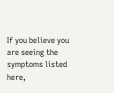If you believe you are seeing the symptoms listed here,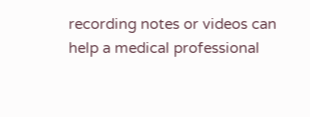recording notes or videos can help a medical professional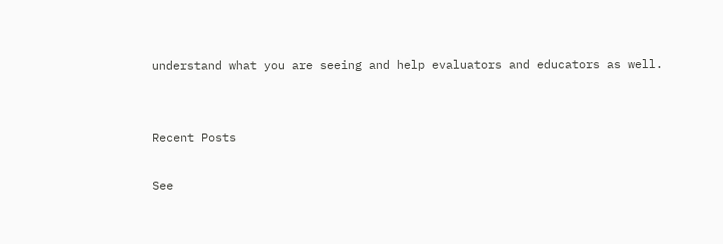understand what you are seeing and help evaluators and educators as well.


Recent Posts

See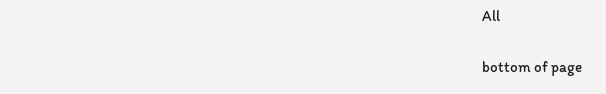All


bottom of page